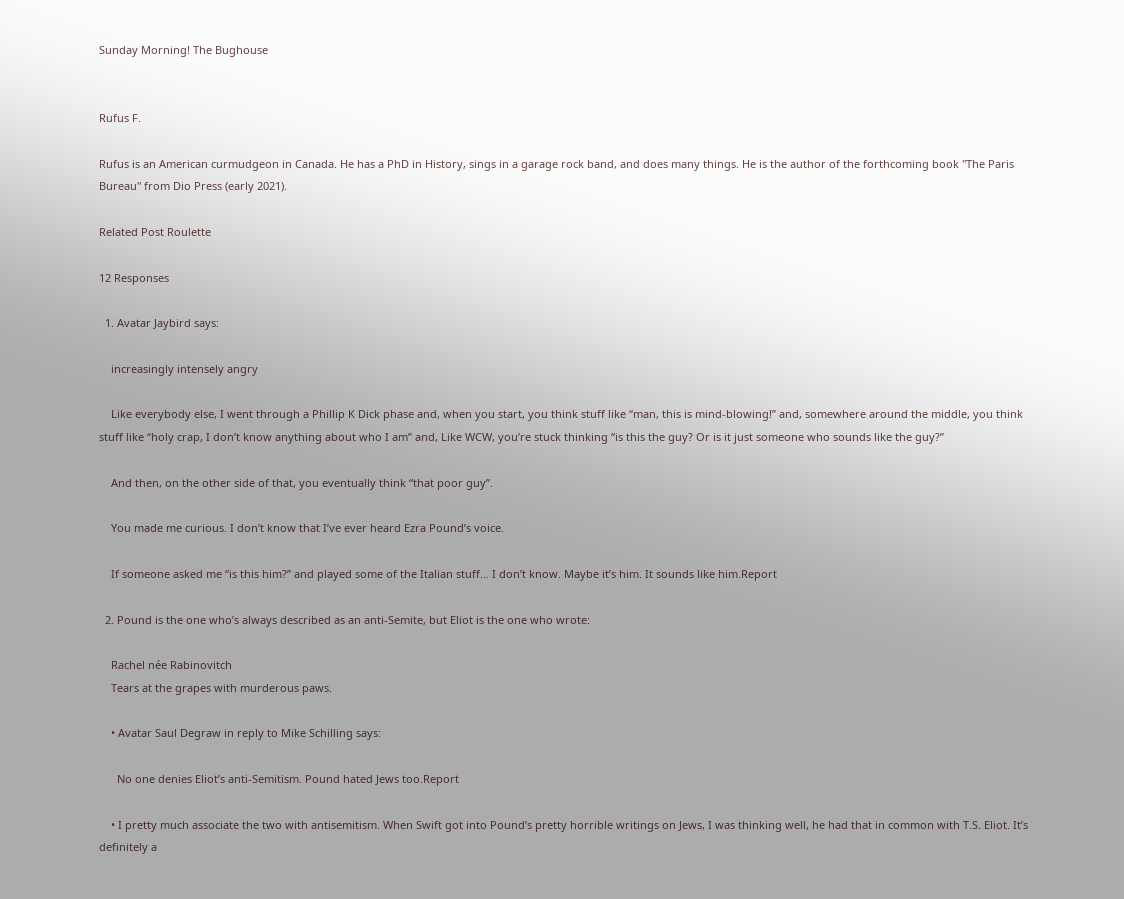Sunday Morning! The Bughouse


Rufus F.

Rufus is an American curmudgeon in Canada. He has a PhD in History, sings in a garage rock band, and does many things. He is the author of the forthcoming book "The Paris Bureau" from Dio Press (early 2021).

Related Post Roulette

12 Responses

  1. Avatar Jaybird says:

    increasingly intensely angry

    Like everybody else, I went through a Phillip K Dick phase and, when you start, you think stuff like “man, this is mind-blowing!” and, somewhere around the middle, you think stuff like “holy crap, I don’t know anything about who I am” and, Like WCW, you’re stuck thinking “is this the guy? Or is it just someone who sounds like the guy?”

    And then, on the other side of that, you eventually think “that poor guy”.

    You made me curious. I don’t know that I’ve ever heard Ezra Pound’s voice.

    If someone asked me “is this him?” and played some of the Italian stuff… I don’t know. Maybe it’s him. It sounds like him.Report

  2. Pound is the one who’s always described as an anti-Semite, but Eliot is the one who wrote:

    Rachel née Rabinovitch
    Tears at the grapes with murderous paws.

    • Avatar Saul Degraw in reply to Mike Schilling says:

      No one denies Eliot’s anti-Semitism. Pound hated Jews too.Report

    • I pretty much associate the two with antisemitism. When Swift got into Pound’s pretty horrible writings on Jews, I was thinking well, he had that in common with T.S. Eliot. It’s definitely a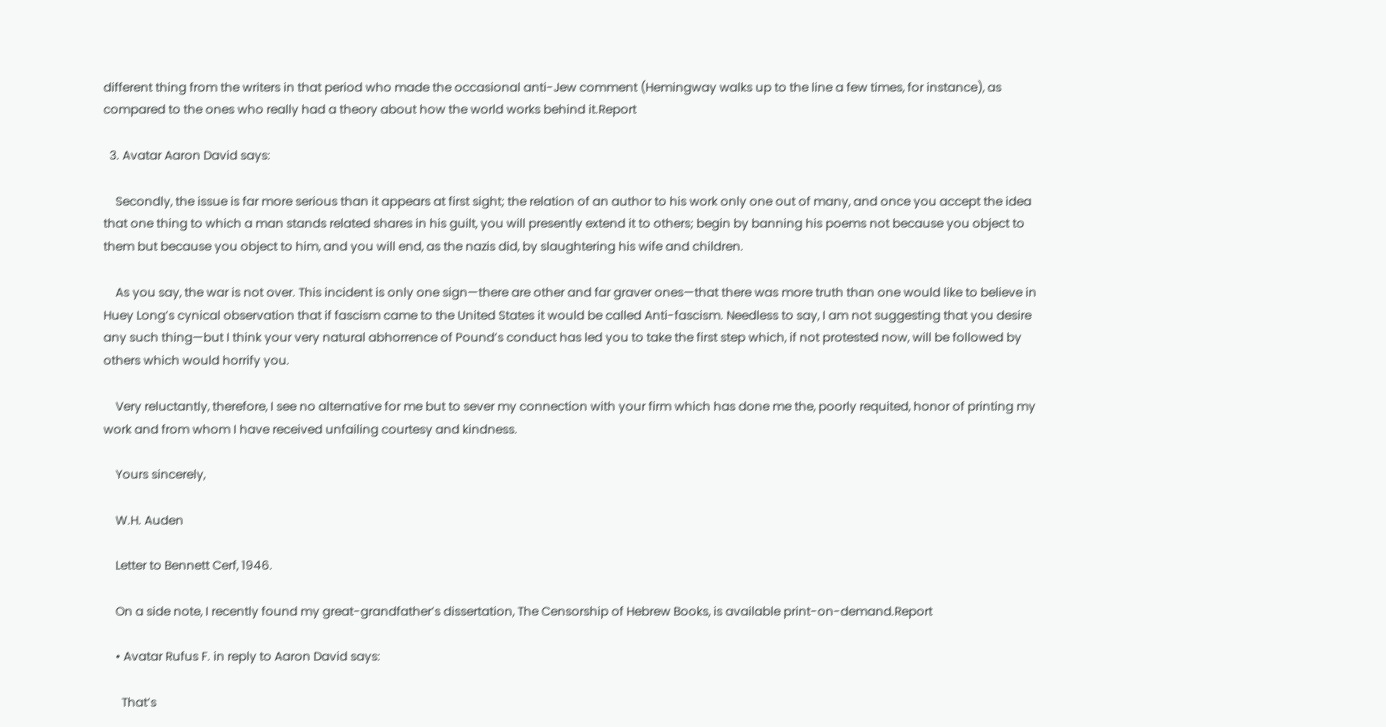different thing from the writers in that period who made the occasional anti-Jew comment (Hemingway walks up to the line a few times, for instance), as compared to the ones who really had a theory about how the world works behind it.Report

  3. Avatar Aaron David says:

    Secondly, the issue is far more serious than it appears at first sight; the relation of an author to his work only one out of many, and once you accept the idea that one thing to which a man stands related shares in his guilt, you will presently extend it to others; begin by banning his poems not because you object to them but because you object to him, and you will end, as the nazis did, by slaughtering his wife and children.

    As you say, the war is not over. This incident is only one sign—there are other and far graver ones—that there was more truth than one would like to believe in Huey Long’s cynical observation that if fascism came to the United States it would be called Anti-fascism. Needless to say, I am not suggesting that you desire any such thing—but I think your very natural abhorrence of Pound’s conduct has led you to take the first step which, if not protested now, will be followed by others which would horrify you.

    Very reluctantly, therefore, I see no alternative for me but to sever my connection with your firm which has done me the, poorly requited, honor of printing my work and from whom I have received unfailing courtesy and kindness.

    Yours sincerely,

    W.H. Auden

    Letter to Bennett Cerf, 1946.

    On a side note, I recently found my great-grandfather’s dissertation, The Censorship of Hebrew Books, is available print-on-demand.Report

    • Avatar Rufus F. in reply to Aaron David says:

      That’s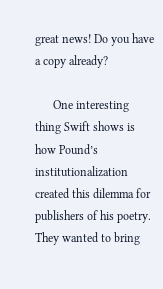great news! Do you have a copy already?

      One interesting thing Swift shows is how Pound’s institutionalization created this dilemma for publishers of his poetry. They wanted to bring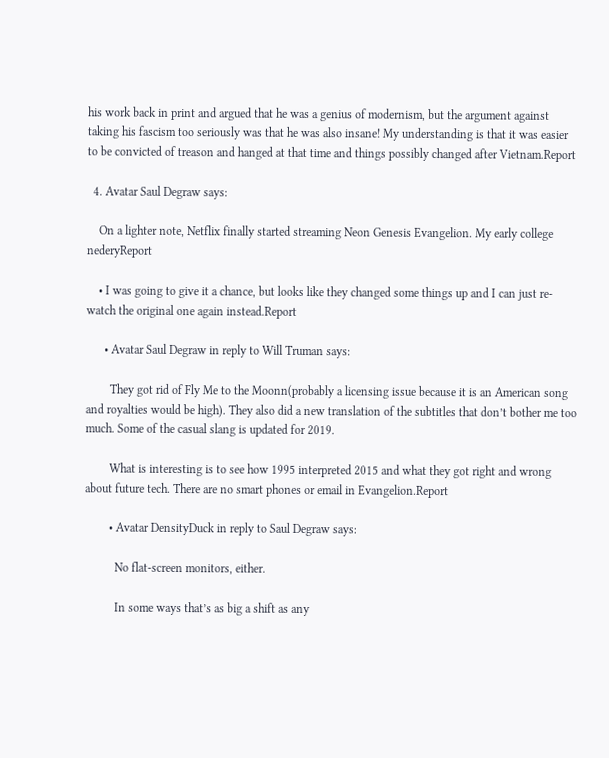his work back in print and argued that he was a genius of modernism, but the argument against taking his fascism too seriously was that he was also insane! My understanding is that it was easier to be convicted of treason and hanged at that time and things possibly changed after Vietnam.Report

  4. Avatar Saul Degraw says:

    On a lighter note, Netflix finally started streaming Neon Genesis Evangelion. My early college nederyReport

    • I was going to give it a chance, but looks like they changed some things up and I can just re-watch the original one again instead.Report

      • Avatar Saul Degraw in reply to Will Truman says:

        They got rid of Fly Me to the Moonn(probably a licensing issue because it is an American song and royalties would be high). They also did a new translation of the subtitles that don’t bother me too much. Some of the casual slang is updated for 2019.

        What is interesting is to see how 1995 interpreted 2015 and what they got right and wrong about future tech. There are no smart phones or email in Evangelion.Report

        • Avatar DensityDuck in reply to Saul Degraw says:

          No flat-screen monitors, either.

          In some ways that’s as big a shift as any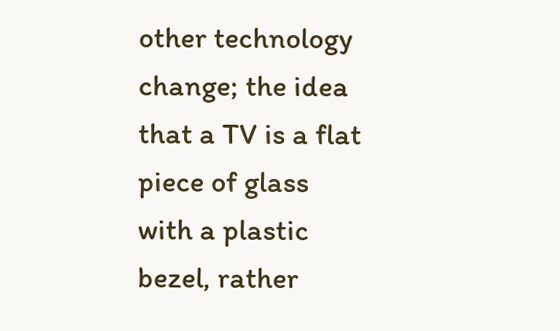other technology change; the idea that a TV is a flat piece of glass with a plastic bezel, rather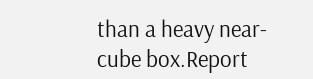than a heavy near-cube box.Report